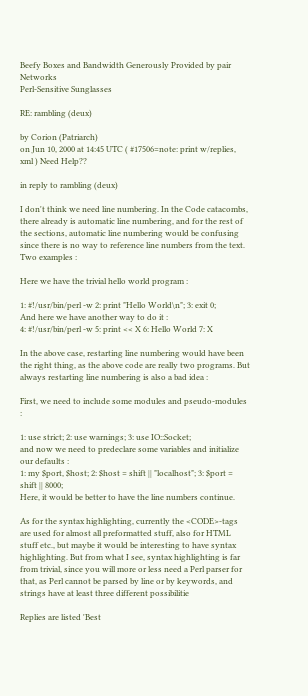Beefy Boxes and Bandwidth Generously Provided by pair Networks
Perl-Sensitive Sunglasses

RE: rambling (deux)

by Corion (Patriarch)
on Jun 10, 2000 at 14:45 UTC ( #17506=note: print w/replies, xml ) Need Help??

in reply to rambling (deux)

I don't think we need line numbering. In the Code catacombs, there already is automatic line numbering, and for the rest of the sections, automatic line numbering would be confusing since there is no way to reference line numbers from the text. Two examples :

Here we have the trivial hello world program :

1: #!/usr/bin/perl -w 2: print "Hello World\n"; 3: exit 0;
And here we have another way to do it :
4: #!/usr/bin/perl -w 5: print << X 6: Hello World 7: X

In the above case, restarting line numbering would have been the right thing, as the above code are really two programs. But always restarting line numbering is also a bad idea :

First, we need to include some modules and pseudo-modules :

1: use strict; 2: use warnings; 3: use IO::Socket;
and now we need to predeclare some variables and initialize our defaults :
1: my $port, $host; 2: $host = shift || "localhost"; 3: $port = shift || 8000;
Here, it would be better to have the line numbers continue.

As for the syntax highlighting, currently the <CODE>-tags are used for almost all preformatted stuff, also for HTML stuff etc., but maybe it would be interesting to have syntax highlighting. But from what I see, syntax highlighting is far from trivial, since you will more or less need a Perl parser for that, as Perl cannot be parsed by line or by keywords, and strings have at least three different possibilitie

Replies are listed 'Best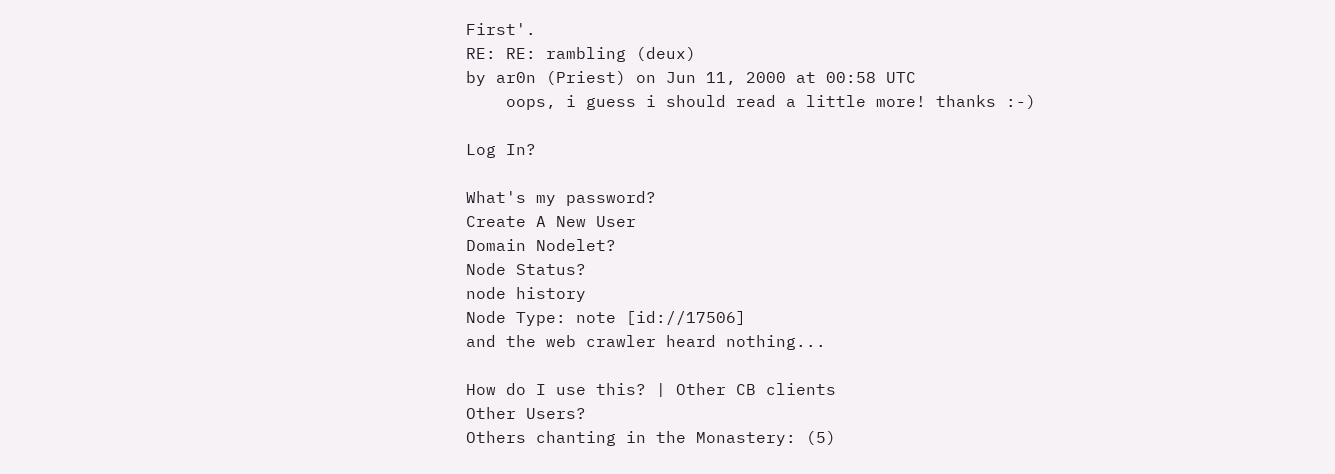First'.
RE: RE: rambling (deux)
by ar0n (Priest) on Jun 11, 2000 at 00:58 UTC
    oops, i guess i should read a little more! thanks :-)

Log In?

What's my password?
Create A New User
Domain Nodelet?
Node Status?
node history
Node Type: note [id://17506]
and the web crawler heard nothing...

How do I use this? | Other CB clients
Other Users?
Others chanting in the Monastery: (5)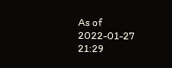As of 2022-01-27 21:29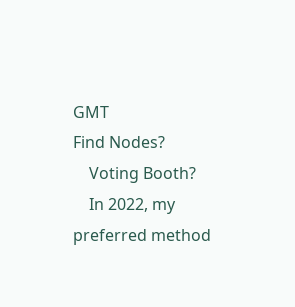GMT
Find Nodes?
    Voting Booth?
    In 2022, my preferred method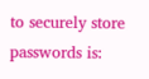to securely store passwords is: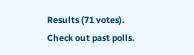Results (71 votes). Check out past polls.